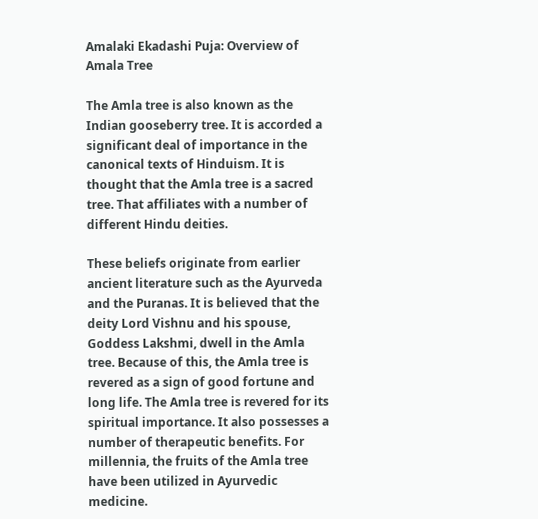Amalaki Ekadashi Puja: Overview of Amala Tree

The Amla tree is also known as the Indian gooseberry tree. It is accorded a significant deal of importance in the canonical texts of Hinduism. It is thought that the Amla tree is a sacred tree. That affiliates with a number of different Hindu deities.

These beliefs originate from earlier ancient literature such as the Ayurveda and the Puranas. It is believed that the deity Lord Vishnu and his spouse, Goddess Lakshmi, dwell in the Amla tree. Because of this, the Amla tree is revered as a sign of good fortune and long life. The Amla tree is revered for its spiritual importance. It also possesses a number of therapeutic benefits. For millennia, the fruits of the Amla tree have been utilized in Ayurvedic medicine.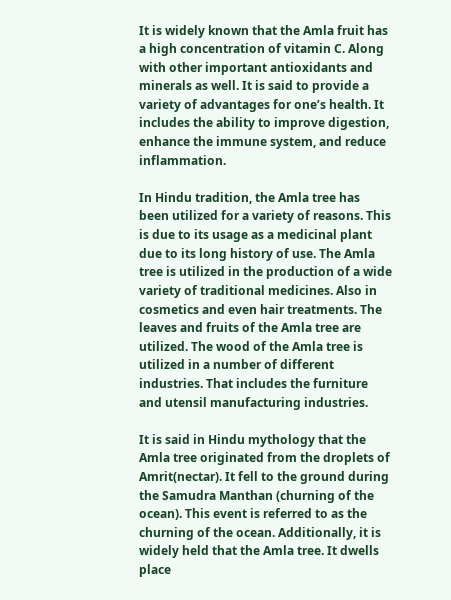It is widely known that the Amla fruit has a high concentration of vitamin C. Along with other important antioxidants and minerals as well. It is said to provide a variety of advantages for one’s health. It includes the ability to improve digestion, enhance the immune system, and reduce inflammation.

In Hindu tradition, the Amla tree has been utilized for a variety of reasons. This is due to its usage as a medicinal plant due to its long history of use. The Amla tree is utilized in the production of a wide variety of traditional medicines. Also in cosmetics and even hair treatments. The leaves and fruits of the Amla tree are utilized. The wood of the Amla tree is utilized in a number of different industries. That includes the furniture and utensil manufacturing industries.

It is said in Hindu mythology that the Amla tree originated from the droplets of Amrit(nectar). It fell to the ground during the Samudra Manthan (churning of the ocean). This event is referred to as the churning of the ocean. Additionally, it is widely held that the Amla tree. It dwells place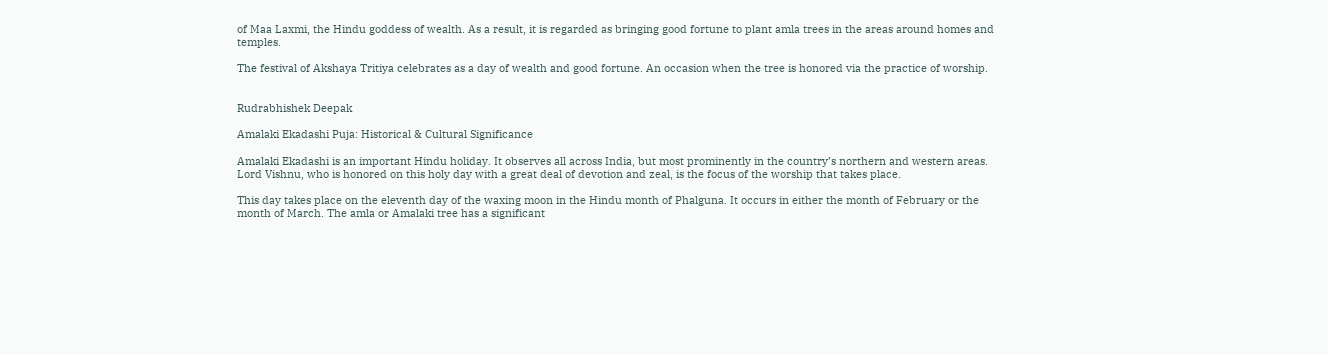of Maa Laxmi, the Hindu goddess of wealth. As a result, it is regarded as bringing good fortune to plant amla trees in the areas around homes and temples.

The festival of Akshaya Tritiya celebrates as a day of wealth and good fortune. An occasion when the tree is honored via the practice of worship.


Rudrabhishek Deepak

Amalaki Ekadashi Puja: Historical & Cultural Significance

Amalaki Ekadashi is an important Hindu holiday. It observes all across India, but most prominently in the country’s northern and western areas. Lord Vishnu, who is honored on this holy day with a great deal of devotion and zeal, is the focus of the worship that takes place.

This day takes place on the eleventh day of the waxing moon in the Hindu month of Phalguna. It occurs in either the month of February or the month of March. The amla or Amalaki tree has a significant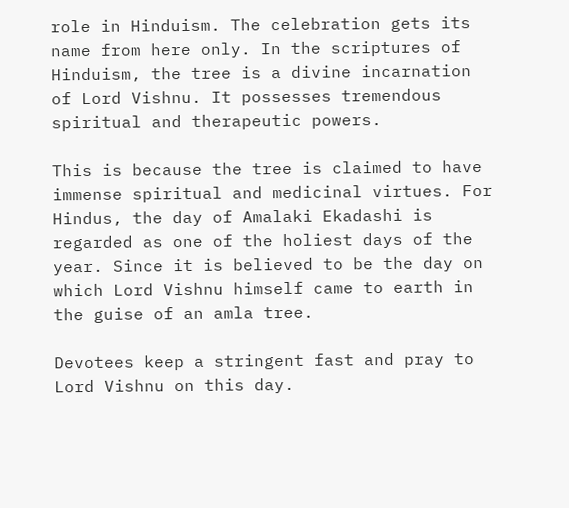role in Hinduism. The celebration gets its name from here only. In the scriptures of Hinduism, the tree is a divine incarnation of Lord Vishnu. It possesses tremendous spiritual and therapeutic powers.

This is because the tree is claimed to have immense spiritual and medicinal virtues. For Hindus, the day of Amalaki Ekadashi is regarded as one of the holiest days of the year. Since it is believed to be the day on which Lord Vishnu himself came to earth in the guise of an amla tree.

Devotees keep a stringent fast and pray to Lord Vishnu on this day.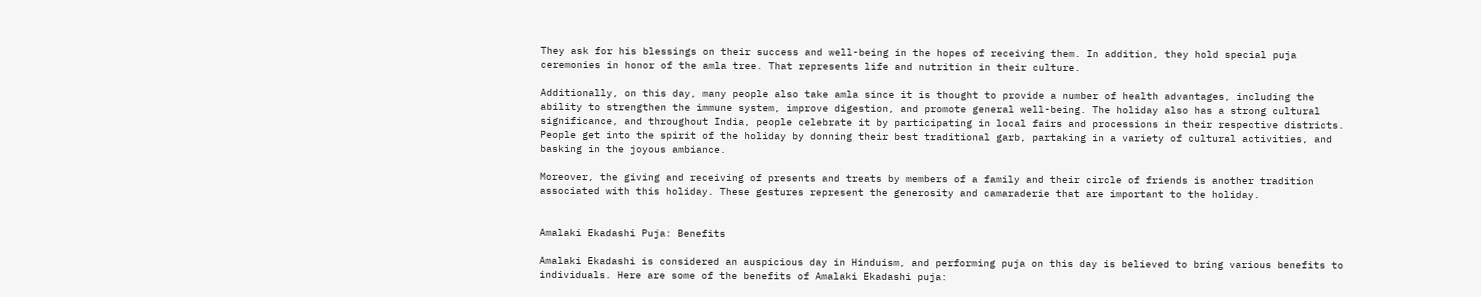They ask for his blessings on their success and well-being in the hopes of receiving them. In addition, they hold special puja ceremonies in honor of the amla tree. That represents life and nutrition in their culture.

Additionally, on this day, many people also take amla since it is thought to provide a number of health advantages, including the ability to strengthen the immune system, improve digestion, and promote general well-being. The holiday also has a strong cultural significance, and throughout India, people celebrate it by participating in local fairs and processions in their respective districts. People get into the spirit of the holiday by donning their best traditional garb, partaking in a variety of cultural activities, and basking in the joyous ambiance.

Moreover, the giving and receiving of presents and treats by members of a family and their circle of friends is another tradition associated with this holiday. These gestures represent the generosity and camaraderie that are important to the holiday.


Amalaki Ekadashi Puja: Benefits

Amalaki Ekadashi is considered an auspicious day in Hinduism, and performing puja on this day is believed to bring various benefits to individuals. Here are some of the benefits of Amalaki Ekadashi puja: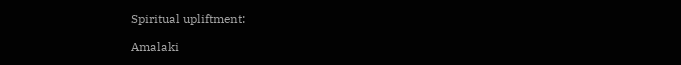Spiritual upliftment:

Amalaki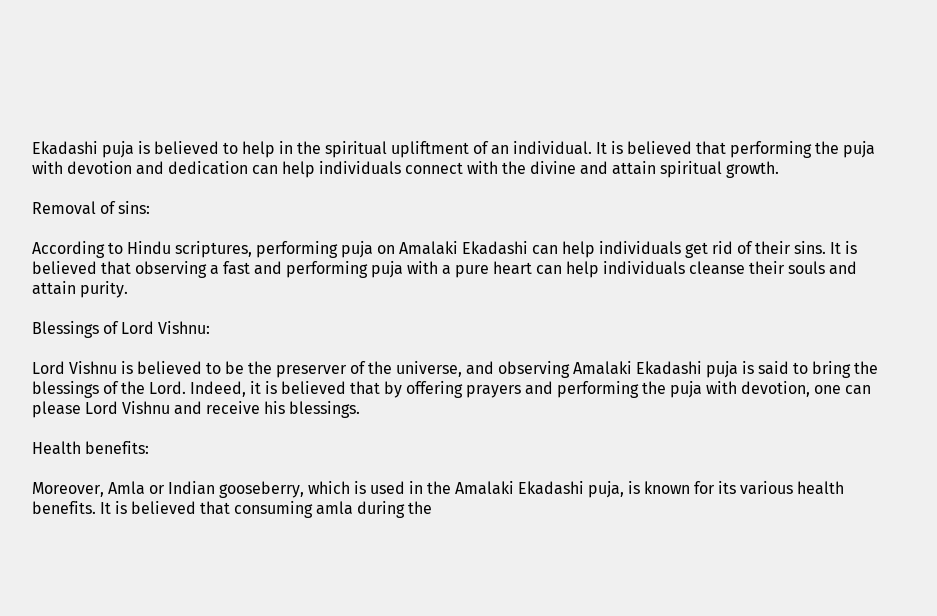Ekadashi puja is believed to help in the spiritual upliftment of an individual. It is believed that performing the puja with devotion and dedication can help individuals connect with the divine and attain spiritual growth.

Removal of sins:

According to Hindu scriptures, performing puja on Amalaki Ekadashi can help individuals get rid of their sins. It is believed that observing a fast and performing puja with a pure heart can help individuals cleanse their souls and attain purity.

Blessings of Lord Vishnu:

Lord Vishnu is believed to be the preserver of the universe, and observing Amalaki Ekadashi puja is said to bring the blessings of the Lord. Indeed, it is believed that by offering prayers and performing the puja with devotion, one can please Lord Vishnu and receive his blessings.

Health benefits:

Moreover, Amla or Indian gooseberry, which is used in the Amalaki Ekadashi puja, is known for its various health benefits. It is believed that consuming amla during the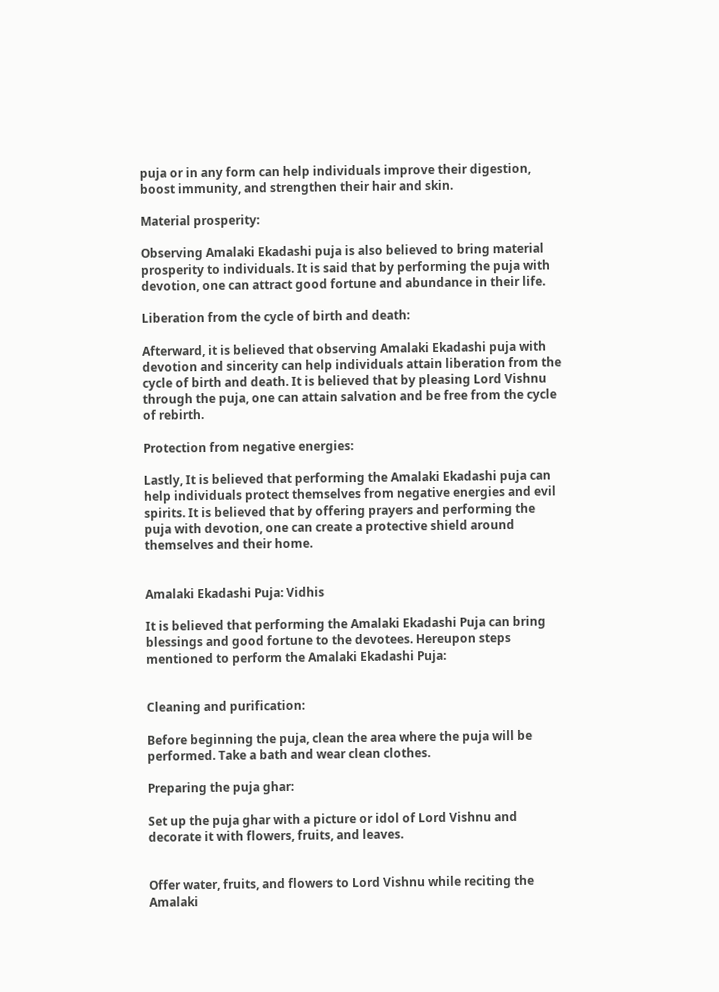puja or in any form can help individuals improve their digestion, boost immunity, and strengthen their hair and skin.

Material prosperity:

Observing Amalaki Ekadashi puja is also believed to bring material prosperity to individuals. It is said that by performing the puja with devotion, one can attract good fortune and abundance in their life.

Liberation from the cycle of birth and death:

Afterward, it is believed that observing Amalaki Ekadashi puja with devotion and sincerity can help individuals attain liberation from the cycle of birth and death. It is believed that by pleasing Lord Vishnu through the puja, one can attain salvation and be free from the cycle of rebirth.

Protection from negative energies:

Lastly, It is believed that performing the Amalaki Ekadashi puja can help individuals protect themselves from negative energies and evil spirits. It is believed that by offering prayers and performing the puja with devotion, one can create a protective shield around themselves and their home.


Amalaki Ekadashi Puja: Vidhis

It is believed that performing the Amalaki Ekadashi Puja can bring blessings and good fortune to the devotees. Hereupon steps mentioned to perform the Amalaki Ekadashi Puja:


Cleaning and purification:

Before beginning the puja, clean the area where the puja will be performed. Take a bath and wear clean clothes.

Preparing the puja ghar:

Set up the puja ghar with a picture or idol of Lord Vishnu and decorate it with flowers, fruits, and leaves.


Offer water, fruits, and flowers to Lord Vishnu while reciting the Amalaki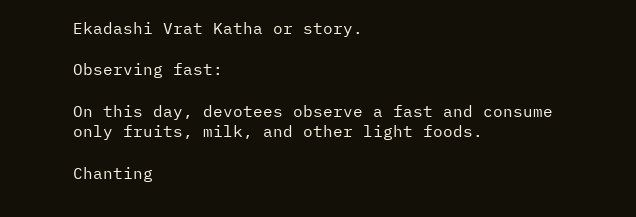Ekadashi Vrat Katha or story.

Observing fast:

On this day, devotees observe a fast and consume only fruits, milk, and other light foods.

Chanting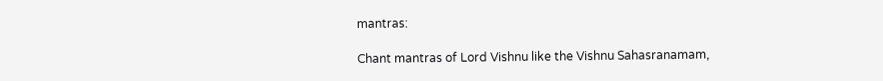mantras:

Chant mantras of Lord Vishnu like the Vishnu Sahasranamam,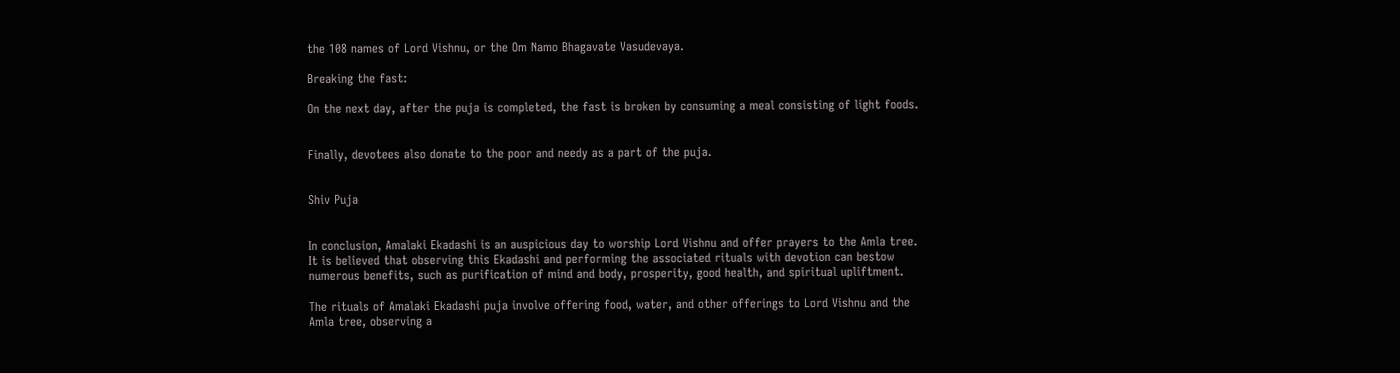the 108 names of Lord Vishnu, or the Om Namo Bhagavate Vasudevaya.

Breaking the fast:

On the next day, after the puja is completed, the fast is broken by consuming a meal consisting of light foods.


Finally, devotees also donate to the poor and needy as a part of the puja.


Shiv Puja


In conclusion, Amalaki Ekadashi is an auspicious day to worship Lord Vishnu and offer prayers to the Amla tree. It is believed that observing this Ekadashi and performing the associated rituals with devotion can bestow numerous benefits, such as purification of mind and body, prosperity, good health, and spiritual upliftment.

The rituals of Amalaki Ekadashi puja involve offering food, water, and other offerings to Lord Vishnu and the Amla tree, observing a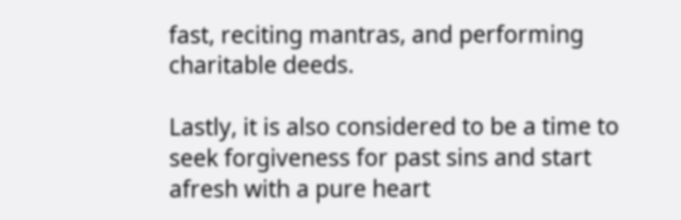fast, reciting mantras, and performing charitable deeds.

Lastly, it is also considered to be a time to seek forgiveness for past sins and start afresh with a pure heart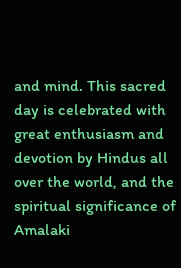and mind. This sacred day is celebrated with great enthusiasm and devotion by Hindus all over the world, and the spiritual significance of Amalaki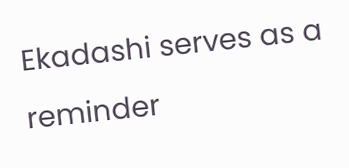Ekadashi serves as a reminder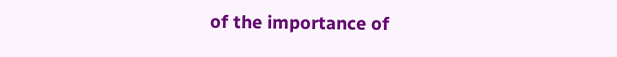of the importance of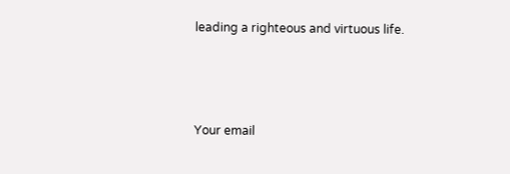leading a righteous and virtuous life.



Your email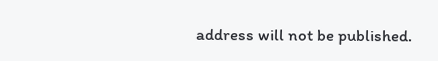address will not be published.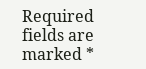Required fields are marked *